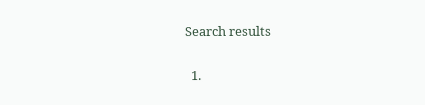Search results

  1.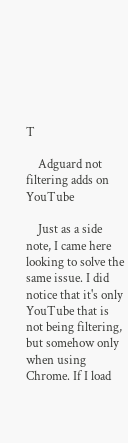T

    Adguard not filtering adds on YouTube

    Just as a side note, I came here looking to solve the same issue. I did notice that it's only YouTube that is not being filtering, but somehow only when using Chrome. If I load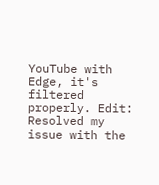YouTube with Edge, it's filtered properly. Edit: Resolved my issue with the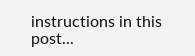instructions in this post...